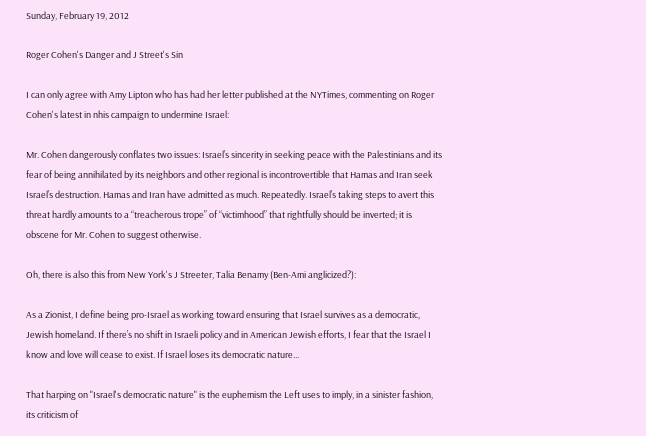Sunday, February 19, 2012

Roger Cohen's Danger and J Street's Sin

I can only agree with Amy Lipton who has had her letter published at the NYTimes, commenting on Roger Cohen's latest in nhis campaign to undermine Israel:

Mr. Cohen dangerously conflates two issues: Israel’s sincerity in seeking peace with the Palestinians and its fear of being annihilated by its neighbors and other regional is incontrovertible that Hamas and Iran seek Israel’s destruction. Hamas and Iran have admitted as much. Repeatedly. Israel’s taking steps to avert this threat hardly amounts to a “treacherous trope” of “victimhood” that rightfully should be inverted; it is obscene for Mr. Cohen to suggest otherwise.

Oh, there is also this from New York's J Streeter, Talia Benamy (Ben-Ami anglicized?):

As a Zionist, I define being pro-Israel as working toward ensuring that Israel survives as a democratic, Jewish homeland. If there’s no shift in Israeli policy and in American Jewish efforts, I fear that the Israel I know and love will cease to exist. If Israel loses its democratic nature...

That harping on "Israel's democratic nature" is the euphemism the Left uses to imply, in a sinister fashion, its criticism of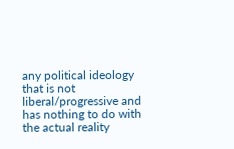any political ideology that is not liberal/progressive and has nothing to do with the actual reality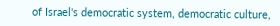of Israel's democratic system, democratic culture,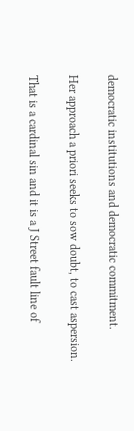democratic institutions and democratic commitment.

Her approach a priori seeks to sow doubt, to cast aspersion.

That is a cardinal sin and it is a J Street fault line of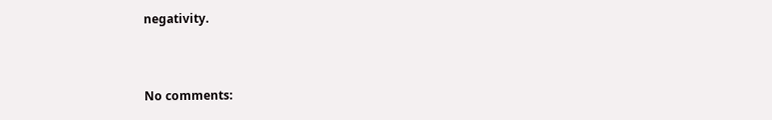negativity.


No comments: